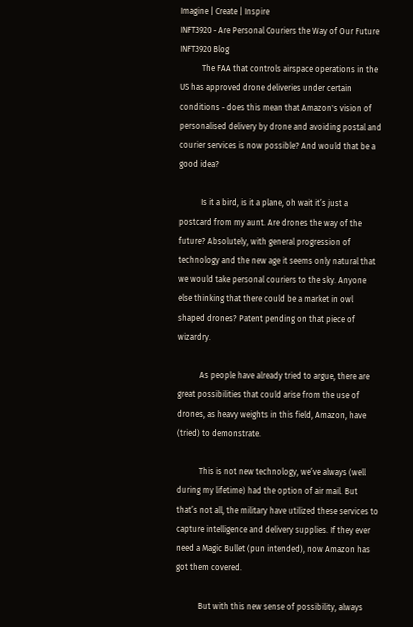Imagine | Create | Inspire
INFT3920 - Are Personal Couriers the Way of Our Future
INFT3920 Blog
           The FAA that controls airspace operations in the US has approved drone deliveries under certain conditions - does this mean that Amazon's vision of personalised delivery by drone and avoiding postal and courier services is now possible? And would that be a good idea?

           Is it a bird, is it a plane, oh wait it’s just a postcard from my aunt. Are drones the way of the future? Absolutely, with general progression of technology and the new age it seems only natural that we would take personal couriers to the sky. Anyone else thinking that there could be a market in owl shaped drones? Patent pending on that piece of wizardry.

           As people have already tried to argue, there are great possibilities that could arise from the use of drones, as heavy weights in this field, Amazon, have (tried) to demonstrate.

           This is not new technology, we’ve always (well during my lifetime) had the option of air mail. But that’s not all, the military have utilized these services to capture intelligence and delivery supplies. If they ever need a Magic Bullet (pun intended), now Amazon has got them covered.

           But with this new sense of possibility, always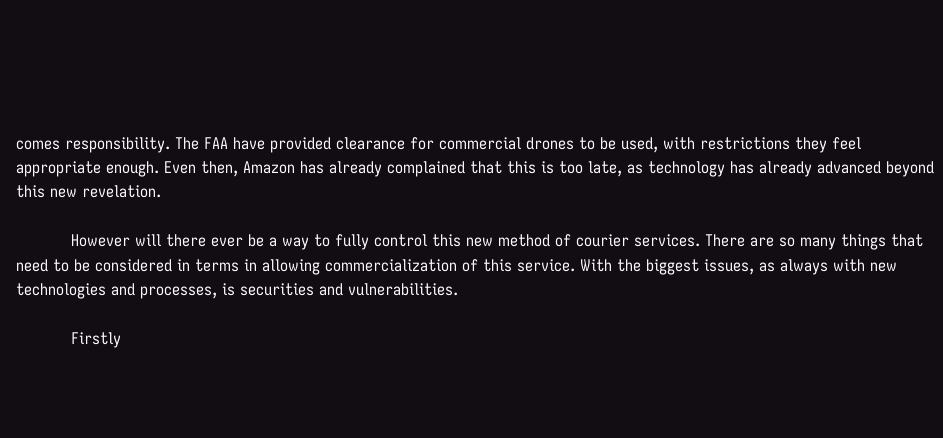comes responsibility. The FAA have provided clearance for commercial drones to be used, with restrictions they feel appropriate enough. Even then, Amazon has already complained that this is too late, as technology has already advanced beyond this new revelation.

           However will there ever be a way to fully control this new method of courier services. There are so many things that need to be considered in terms in allowing commercialization of this service. With the biggest issues, as always with new technologies and processes, is securities and vulnerabilities.

           Firstly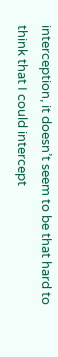interception, it doesn’t seem to be that hard to think that I could intercept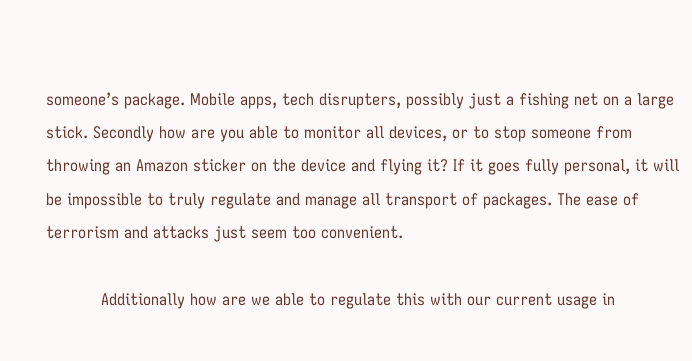someone’s package. Mobile apps, tech disrupters, possibly just a fishing net on a large stick. Secondly how are you able to monitor all devices, or to stop someone from throwing an Amazon sticker on the device and flying it? If it goes fully personal, it will be impossible to truly regulate and manage all transport of packages. The ease of terrorism and attacks just seem too convenient.

           Additionally how are we able to regulate this with our current usage in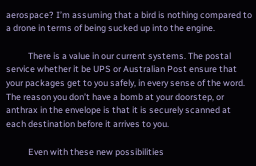aerospace? I’m assuming that a bird is nothing compared to a drone in terms of being sucked up into the engine.

           There is a value in our current systems. The postal service whether it be UPS or Australian Post ensure that your packages get to you safely, in every sense of the word. The reason you don’t have a bomb at your doorstep, or anthrax in the envelope is that it is securely scanned at each destination before it arrives to you.

           Even with these new possibilities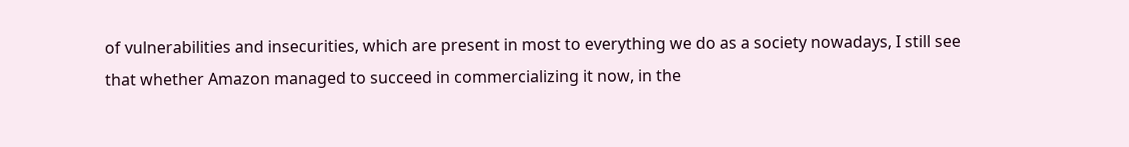of vulnerabilities and insecurities, which are present in most to everything we do as a society nowadays, I still see that whether Amazon managed to succeed in commercializing it now, in the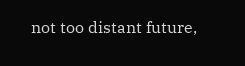not too distant future,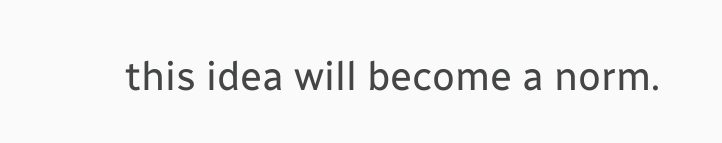this idea will become a norm.